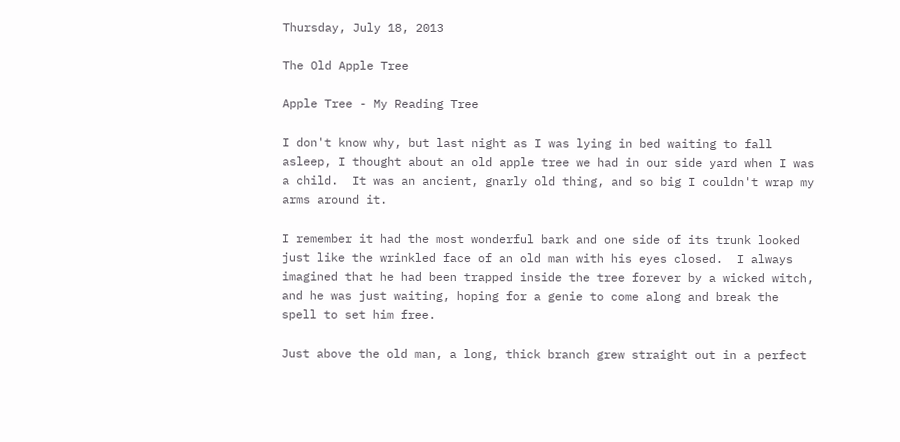Thursday, July 18, 2013

The Old Apple Tree

Apple Tree - My Reading Tree

I don't know why, but last night as I was lying in bed waiting to fall asleep, I thought about an old apple tree we had in our side yard when I was a child.  It was an ancient, gnarly old thing, and so big I couldn't wrap my arms around it.

I remember it had the most wonderful bark and one side of its trunk looked just like the wrinkled face of an old man with his eyes closed.  I always imagined that he had been trapped inside the tree forever by a wicked witch, and he was just waiting, hoping for a genie to come along and break the spell to set him free.

Just above the old man, a long, thick branch grew straight out in a perfect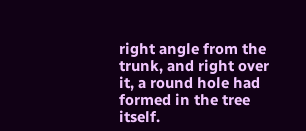right angle from the trunk, and right over it, a round hole had formed in the tree itself.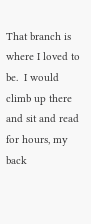That branch is where I loved to be.  I would climb up there and sit and read for hours, my back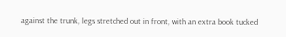against the trunk, legs stretched out in front, with an extra book tucked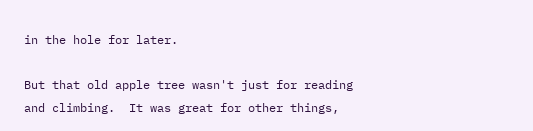in the hole for later.

But that old apple tree wasn't just for reading and climbing.  It was great for other things,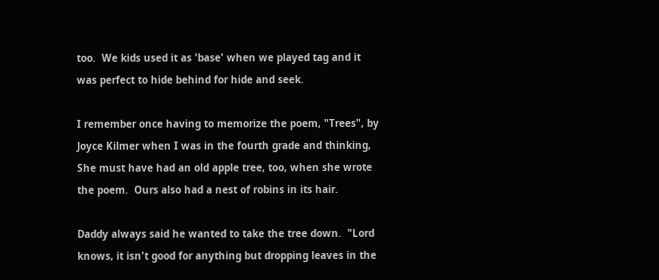too.  We kids used it as 'base' when we played tag and it was perfect to hide behind for hide and seek.

I remember once having to memorize the poem, "Trees", by Joyce Kilmer when I was in the fourth grade and thinking, She must have had an old apple tree, too, when she wrote the poem.  Ours also had a nest of robins in its hair.

Daddy always said he wanted to take the tree down.  "Lord knows, it isn't good for anything but dropping leaves in the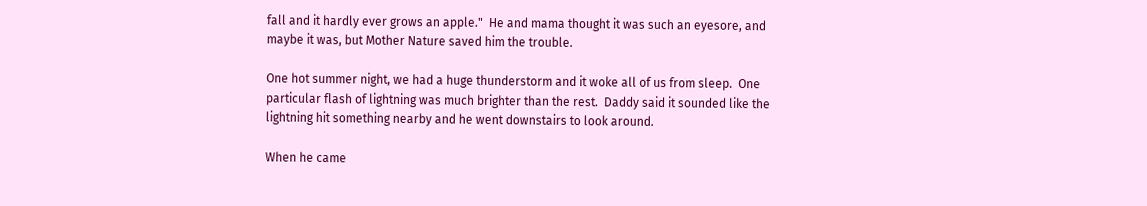fall and it hardly ever grows an apple."  He and mama thought it was such an eyesore, and maybe it was, but Mother Nature saved him the trouble.

One hot summer night, we had a huge thunderstorm and it woke all of us from sleep.  One particular flash of lightning was much brighter than the rest.  Daddy said it sounded like the lightning hit something nearby and he went downstairs to look around.

When he came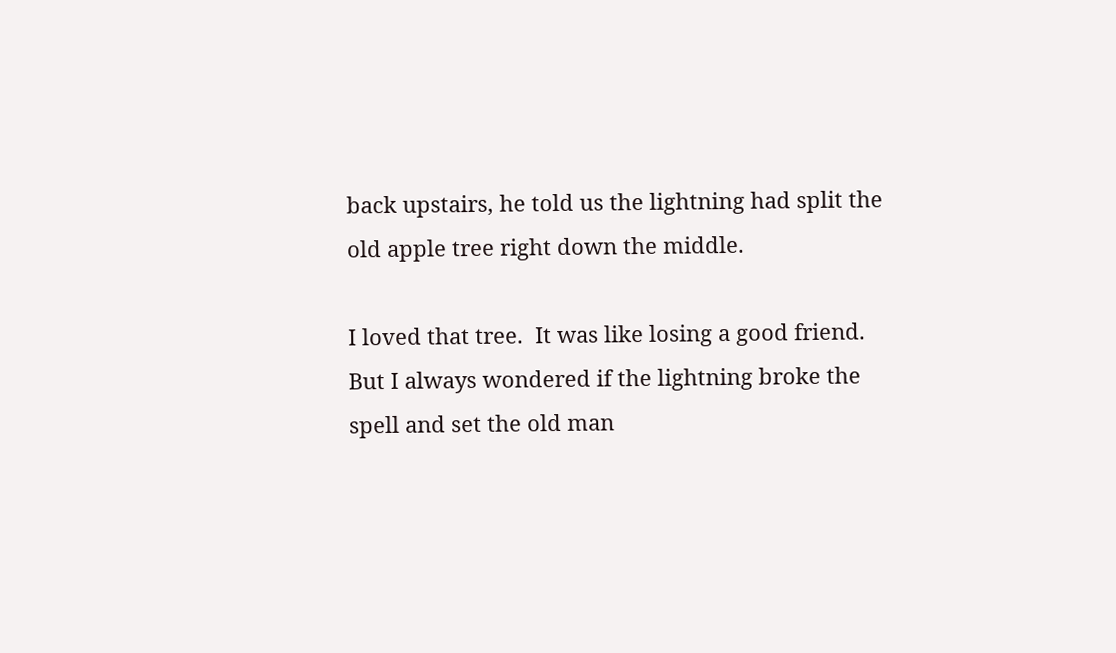back upstairs, he told us the lightning had split the old apple tree right down the middle.

I loved that tree.  It was like losing a good friend.  But I always wondered if the lightning broke the spell and set the old man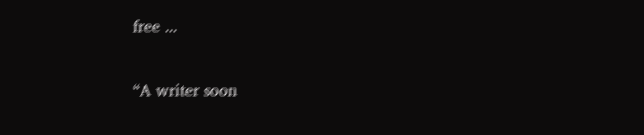free ...

“A writer soon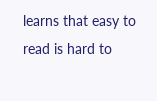learns that easy to read is hard to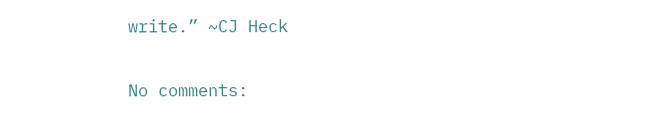write.” ~CJ Heck

No comments: